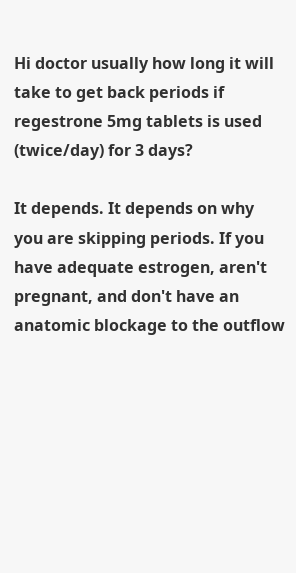Hi doctor usually how long it will take to get back periods if regestrone 5mg tablets is used (twice/day) for 3 days?

It depends. It depends on why you are skipping periods. If you have adequate estrogen, aren't pregnant, and don't have an anatomic blockage to the outflow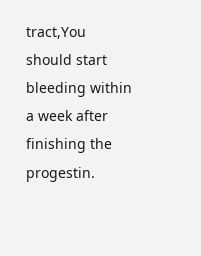tract,You should start bleeding within a week after finishing the progestin.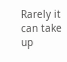Rarely it can take up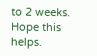to 2 weeks. Hope this helps.